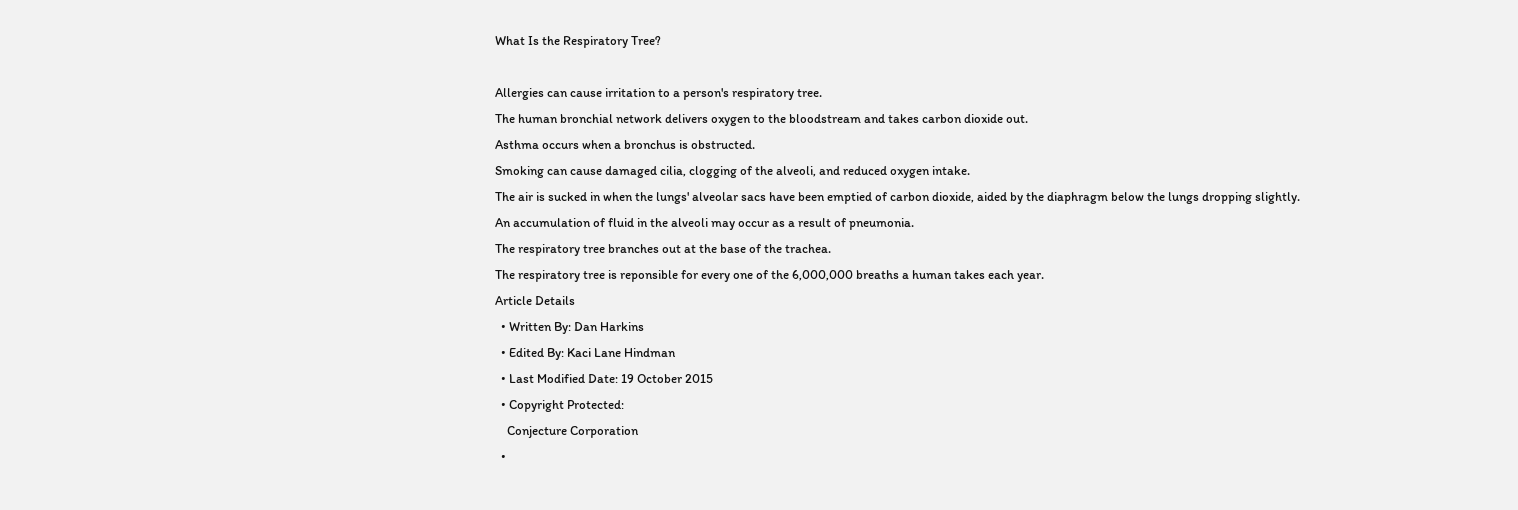What Is the Respiratory Tree?

Allergies can cause irritation to a person's respiratory tree.
The human bronchial network delivers oxygen to the bloodstream and takes carbon dioxide out.
Asthma occurs when a bronchus is obstructed.
Smoking can cause damaged cilia, clogging of the alveoli, and reduced oxygen intake.
The air is sucked in when the lungs' alveolar sacs have been emptied of carbon dioxide, aided by the diaphragm below the lungs dropping slightly.
An accumulation of fluid in the alveoli may occur as a result of pneumonia.
The respiratory tree branches out at the base of the trachea.
The respiratory tree is reponsible for every one of the 6,000,000 breaths a human takes each year.
Article Details
  • Written By: Dan Harkins
  • Edited By: Kaci Lane Hindman
  • Last Modified Date: 19 October 2015
  • Copyright Protected:
    Conjecture Corporation
  •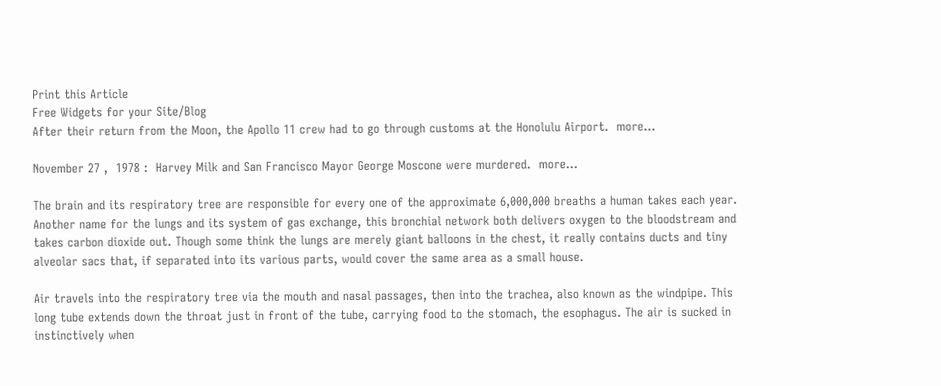Print this Article
Free Widgets for your Site/Blog
After their return from the Moon, the Apollo 11 crew had to go through customs at the Honolulu Airport.  more...

November 27 ,  1978 :  Harvey Milk and San Francisco Mayor George Moscone were murdered.  more...

The brain and its respiratory tree are responsible for every one of the approximate 6,000,000 breaths a human takes each year. Another name for the lungs and its system of gas exchange, this bronchial network both delivers oxygen to the bloodstream and takes carbon dioxide out. Though some think the lungs are merely giant balloons in the chest, it really contains ducts and tiny alveolar sacs that, if separated into its various parts, would cover the same area as a small house.

Air travels into the respiratory tree via the mouth and nasal passages, then into the trachea, also known as the windpipe. This long tube extends down the throat just in front of the tube, carrying food to the stomach, the esophagus. The air is sucked in instinctively when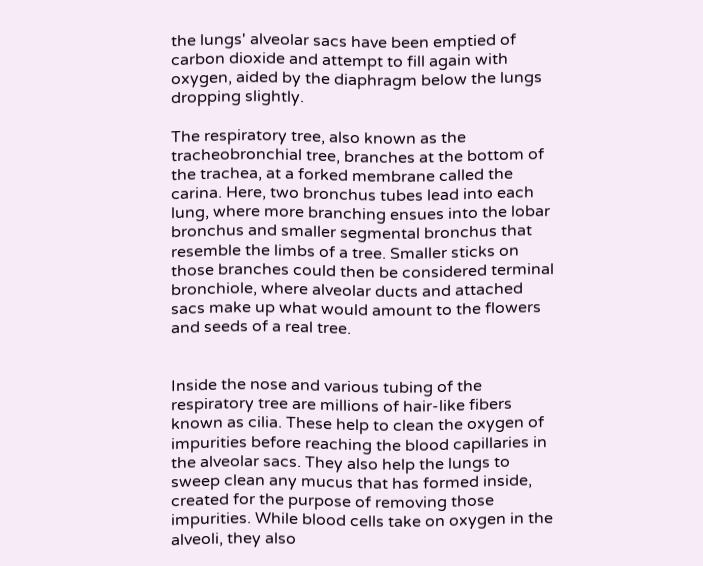the lungs' alveolar sacs have been emptied of carbon dioxide and attempt to fill again with oxygen, aided by the diaphragm below the lungs dropping slightly.

The respiratory tree, also known as the tracheobronchial tree, branches at the bottom of the trachea, at a forked membrane called the carina. Here, two bronchus tubes lead into each lung, where more branching ensues into the lobar bronchus and smaller segmental bronchus that resemble the limbs of a tree. Smaller sticks on those branches could then be considered terminal bronchiole, where alveolar ducts and attached sacs make up what would amount to the flowers and seeds of a real tree.


Inside the nose and various tubing of the respiratory tree are millions of hair-like fibers known as cilia. These help to clean the oxygen of impurities before reaching the blood capillaries in the alveolar sacs. They also help the lungs to sweep clean any mucus that has formed inside, created for the purpose of removing those impurities. While blood cells take on oxygen in the alveoli, they also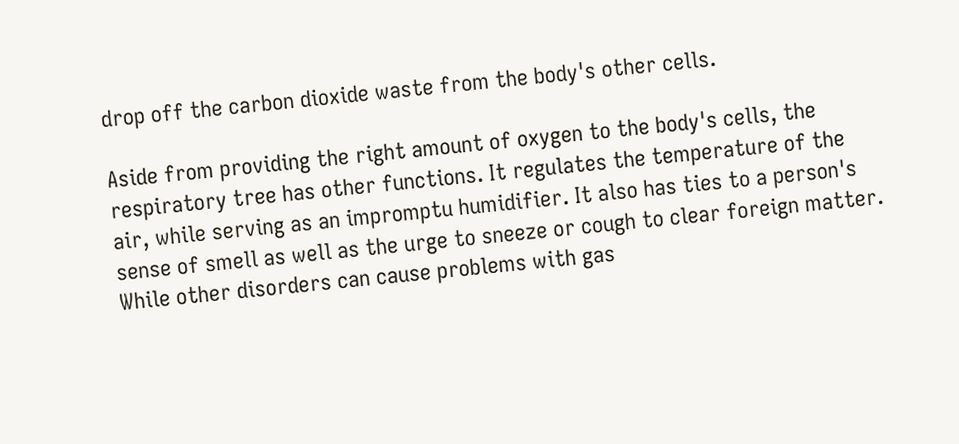drop off the carbon dioxide waste from the body's other cells.

Aside from providing the right amount of oxygen to the body's cells, the respiratory tree has other functions. It regulates the temperature of the air, while serving as an impromptu humidifier. It also has ties to a person's sense of smell as well as the urge to sneeze or cough to clear foreign matter. While other disorders can cause problems with gas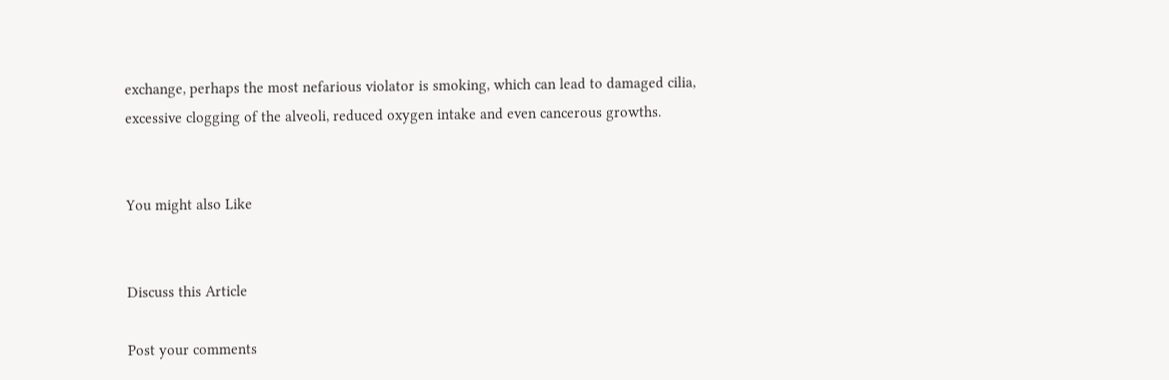exchange, perhaps the most nefarious violator is smoking, which can lead to damaged cilia, excessive clogging of the alveoli, reduced oxygen intake and even cancerous growths.


You might also Like


Discuss this Article

Post your comments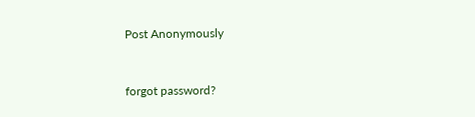Post Anonymously


forgot password?